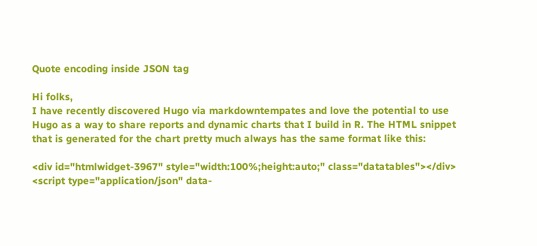Quote encoding inside JSON tag

Hi folks,
I have recently discovered Hugo via markdowntempates and love the potential to use Hugo as a way to share reports and dynamic charts that I build in R. The HTML snippet that is generated for the chart pretty much always has the same format like this:

<div id="htmlwidget-3967" style="width:100%;height:auto;" class="datatables"></div>
<script type="application/json" data-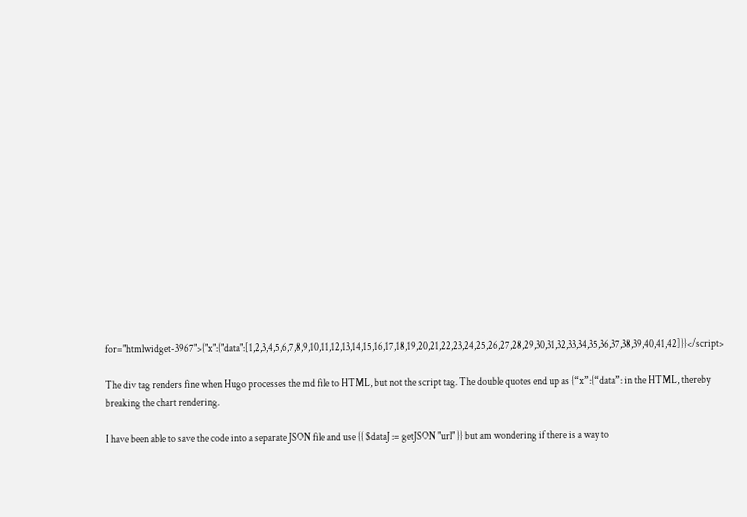for="htmlwidget-3967">{"x":{"data":[1,2,3,4,5,6,7,8,9,10,11,12,13,14,15,16,17,18,19,20,21,22,23,24,25,26,27,28,29,30,31,32,33,34,35,36,37,38,39,40,41,42]}}</script>

The div tag renders fine when Hugo processes the md file to HTML, but not the script tag. The double quotes end up as {“x”:{“data”: in the HTML, thereby breaking the chart rendering.

I have been able to save the code into a separate JSON file and use {{ $dataJ := getJSON "url" }} but am wondering if there is a way to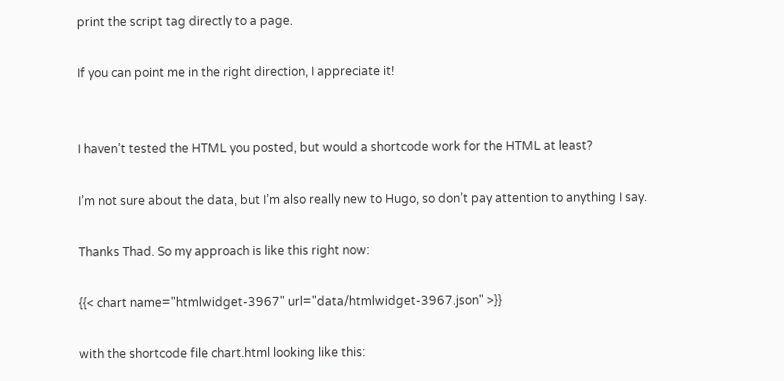print the script tag directly to a page.

If you can point me in the right direction, I appreciate it!


I haven’t tested the HTML you posted, but would a shortcode work for the HTML at least?

I’m not sure about the data, but I’m also really new to Hugo, so don’t pay attention to anything I say.

Thanks Thad. So my approach is like this right now:

{{< chart name="htmlwidget-3967" url="data/htmlwidget-3967.json" >}}

with the shortcode file chart.html looking like this: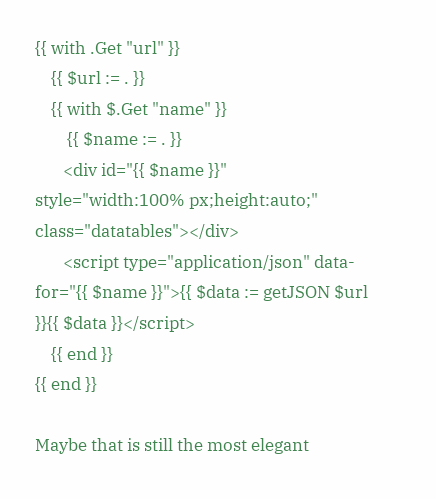{{ with .Get "url" }}
    {{ $url := . }}
    {{ with $.Get "name" }}
        {{ $name := . }}
       <div id="{{ $name }}" style="width:100% px;height:auto;" class="datatables"></div>
       <script type="application/json" data-for="{{ $name }}">{{ $data := getJSON $url }}{{ $data }}</script>
    {{ end }}
{{ end }}

Maybe that is still the most elegant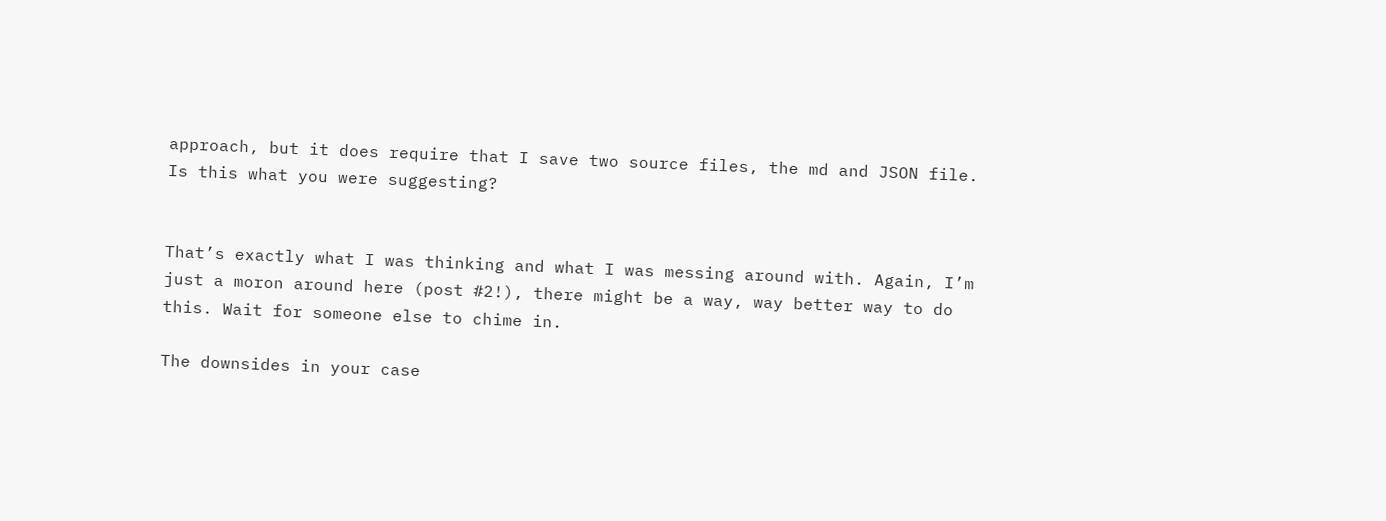approach, but it does require that I save two source files, the md and JSON file. Is this what you were suggesting?


That’s exactly what I was thinking and what I was messing around with. Again, I’m just a moron around here (post #2!), there might be a way, way better way to do this. Wait for someone else to chime in.

The downsides in your case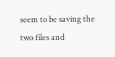seem to be saving the two files and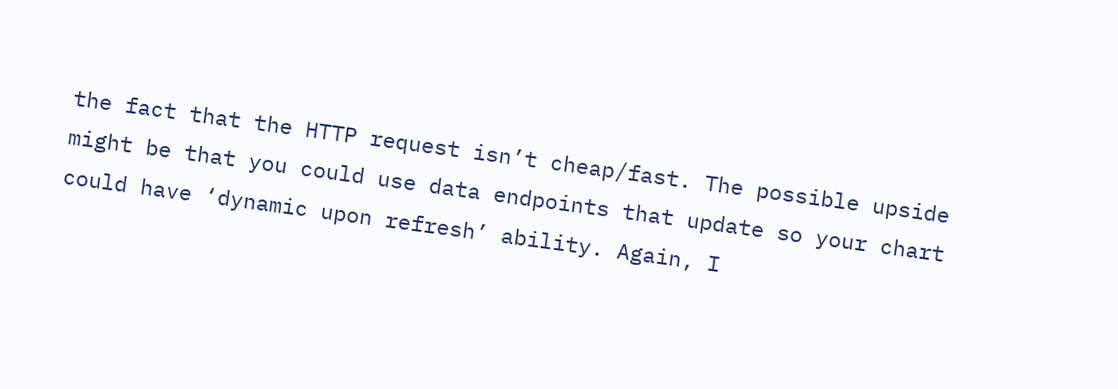the fact that the HTTP request isn’t cheap/fast. The possible upside might be that you could use data endpoints that update so your chart could have ‘dynamic upon refresh’ ability. Again, I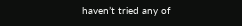haven’t tried any of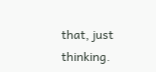that, just thinking.